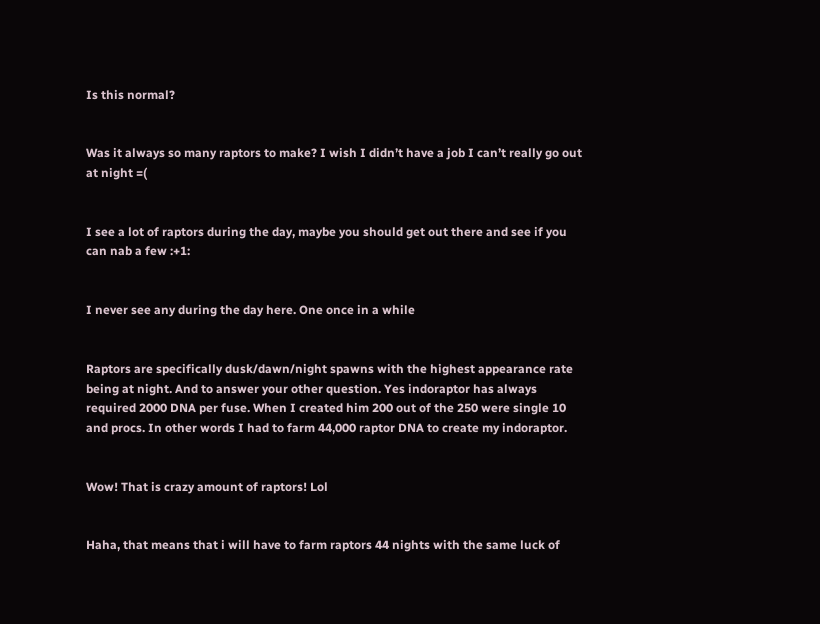Is this normal?


Was it always so many raptors to make? I wish I didn’t have a job I can’t really go out at night =(


I see a lot of raptors during the day, maybe you should get out there and see if you can nab a few :+1:


I never see any during the day here. One once in a while


Raptors are specifically dusk/dawn/night spawns with the highest appearance rate being at night. And to answer your other question. Yes indoraptor has always required 2000 DNA per fuse. When I created him 200 out of the 250 were single 10 and procs. In other words I had to farm 44,000 raptor DNA to create my indoraptor.


Wow! That is crazy amount of raptors! Lol


Haha, that means that i will have to farm raptors 44 nights with the same luck of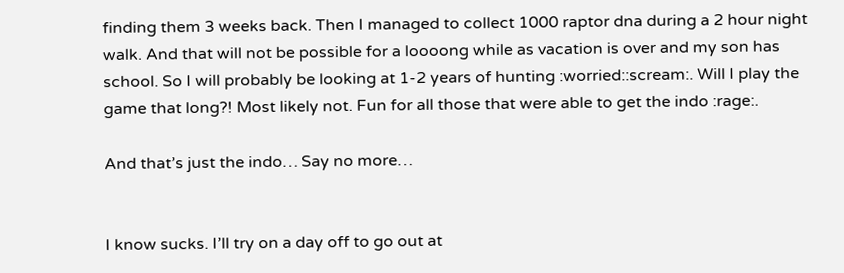finding them 3 weeks back. Then I managed to collect 1000 raptor dna during a 2 hour night walk. And that will not be possible for a loooong while as vacation is over and my son has school. So I will probably be looking at 1-2 years of hunting :worried::scream:. Will I play the game that long?! Most likely not. Fun for all those that were able to get the indo :rage:.

And that’s just the indo… Say no more…


I know sucks. I’ll try on a day off to go out at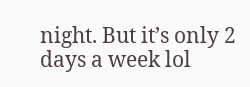night. But it’s only 2 days a week lol